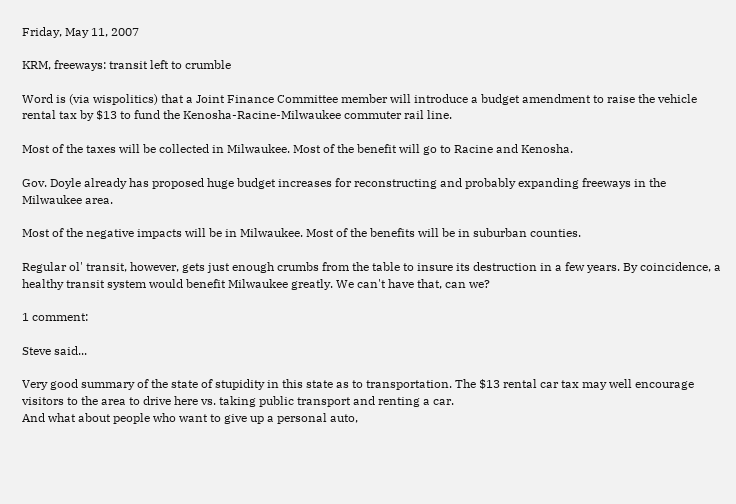Friday, May 11, 2007

KRM, freeways: transit left to crumble

Word is (via wispolitics) that a Joint Finance Committee member will introduce a budget amendment to raise the vehicle rental tax by $13 to fund the Kenosha-Racine-Milwaukee commuter rail line.

Most of the taxes will be collected in Milwaukee. Most of the benefit will go to Racine and Kenosha.

Gov. Doyle already has proposed huge budget increases for reconstructing and probably expanding freeways in the Milwaukee area.

Most of the negative impacts will be in Milwaukee. Most of the benefits will be in suburban counties.

Regular ol' transit, however, gets just enough crumbs from the table to insure its destruction in a few years. By coincidence, a healthy transit system would benefit Milwaukee greatly. We can't have that, can we?

1 comment:

Steve said...

Very good summary of the state of stupidity in this state as to transportation. The $13 rental car tax may well encourage visitors to the area to drive here vs. taking public transport and renting a car.
And what about people who want to give up a personal auto,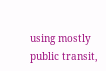using mostly public transit,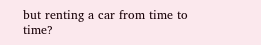but renting a car from time to time?